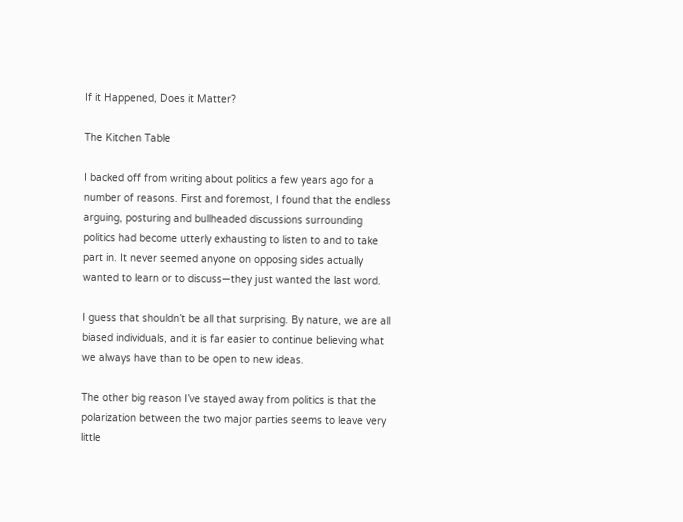If it Happened, Does it Matter?

The Kitchen Table

I backed off from writing about politics a few years ago for a number of reasons. First and foremost, I found that the endless arguing, posturing and bullheaded discussions surrounding politics had become utterly exhausting to listen to and to take part in. It never seemed anyone on opposing sides actually wanted to learn or to discuss—they just wanted the last word.

I guess that shouldn’t be all that surprising. By nature, we are all biased individuals, and it is far easier to continue believing what we always have than to be open to new ideas.

The other big reason I’ve stayed away from politics is that the polarization between the two major parties seems to leave very little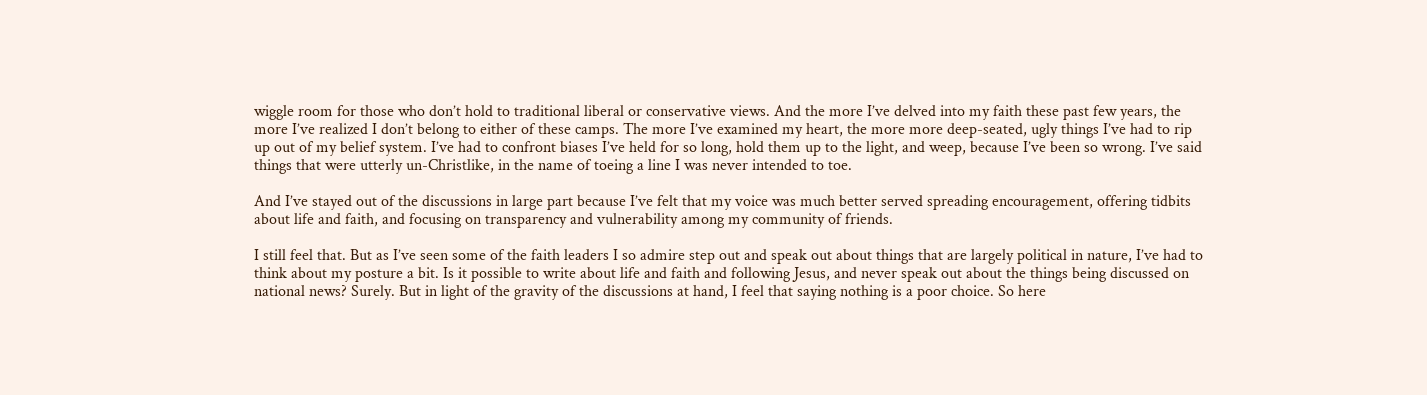wiggle room for those who don’t hold to traditional liberal or conservative views. And the more I’ve delved into my faith these past few years, the more I’ve realized I don’t belong to either of these camps. The more I’ve examined my heart, the more more deep-seated, ugly things I’ve had to rip up out of my belief system. I’ve had to confront biases I’ve held for so long, hold them up to the light, and weep, because I’ve been so wrong. I’ve said things that were utterly un-Christlike, in the name of toeing a line I was never intended to toe.

And I’ve stayed out of the discussions in large part because I’ve felt that my voice was much better served spreading encouragement, offering tidbits about life and faith, and focusing on transparency and vulnerability among my community of friends.

I still feel that. But as I’ve seen some of the faith leaders I so admire step out and speak out about things that are largely political in nature, I’ve had to think about my posture a bit. Is it possible to write about life and faith and following Jesus, and never speak out about the things being discussed on national news? Surely. But in light of the gravity of the discussions at hand, I feel that saying nothing is a poor choice. So here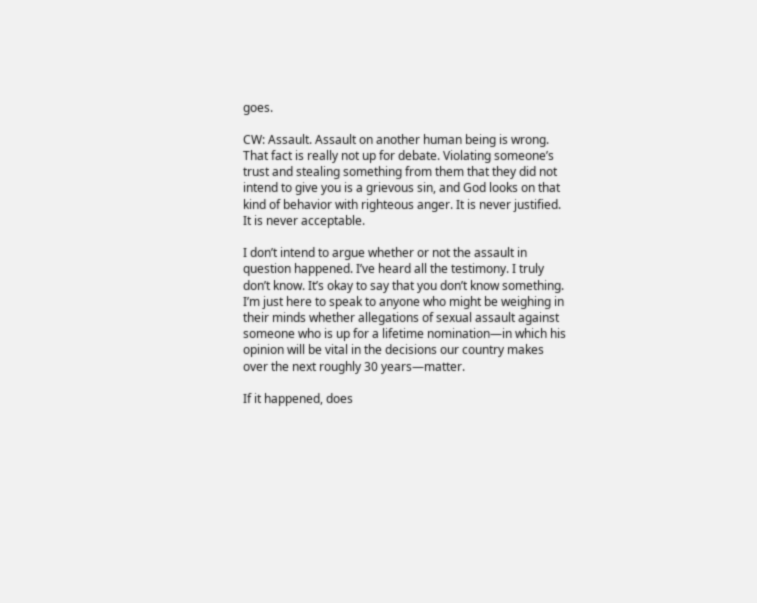goes.

CW: Assault. Assault on another human being is wrong. That fact is really not up for debate. Violating someone’s trust and stealing something from them that they did not intend to give you is a grievous sin, and God looks on that kind of behavior with righteous anger. It is never justified. It is never acceptable.

I don’t intend to argue whether or not the assault in question happened. I’ve heard all the testimony. I truly don’t know. It’s okay to say that you don’t know something. I’m just here to speak to anyone who might be weighing in their minds whether allegations of sexual assault against someone who is up for a lifetime nomination—in which his opinion will be vital in the decisions our country makes over the next roughly 30 years—matter.

If it happened, does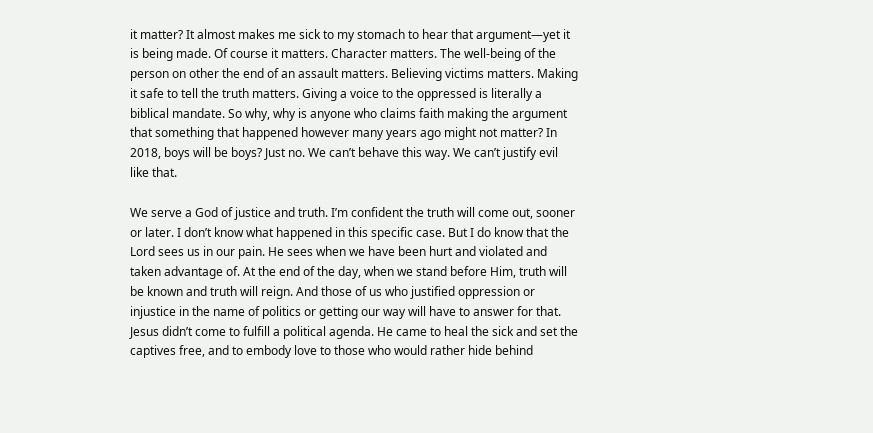it matter? It almost makes me sick to my stomach to hear that argument—yet it is being made. Of course it matters. Character matters. The well-being of the person on other the end of an assault matters. Believing victims matters. Making it safe to tell the truth matters. Giving a voice to the oppressed is literally a biblical mandate. So why, why is anyone who claims faith making the argument that something that happened however many years ago might not matter? In 2018, boys will be boys? Just no. We can’t behave this way. We can’t justify evil like that.

We serve a God of justice and truth. I’m confident the truth will come out, sooner or later. I don’t know what happened in this specific case. But I do know that the Lord sees us in our pain. He sees when we have been hurt and violated and taken advantage of. At the end of the day, when we stand before Him, truth will be known and truth will reign. And those of us who justified oppression or injustice in the name of politics or getting our way will have to answer for that. Jesus didn’t come to fulfill a political agenda. He came to heal the sick and set the captives free, and to embody love to those who would rather hide behind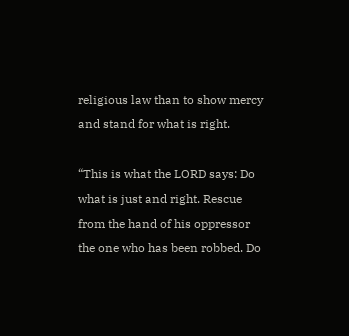religious law than to show mercy and stand for what is right.

“This is what the LORD says: Do what is just and right. Rescue from the hand of his oppressor the one who has been robbed. Do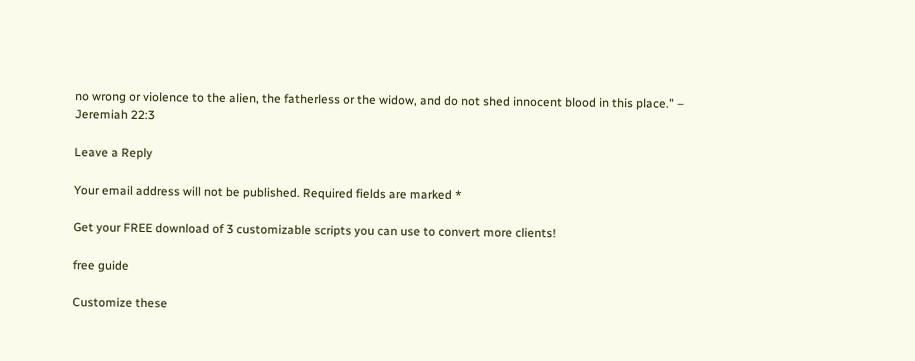no wrong or violence to the alien, the fatherless or the widow, and do not shed innocent blood in this place.” – Jeremiah 22:3

Leave a Reply

Your email address will not be published. Required fields are marked *

Get your FREE download of 3 customizable scripts you can use to convert more clients!

free guide

Customize these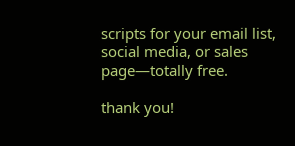scripts for your email list, social media, or sales page—totally free.

thank you!